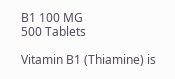B1 100 MG
500 Tablets

Vitamin B1 (Thiamine) is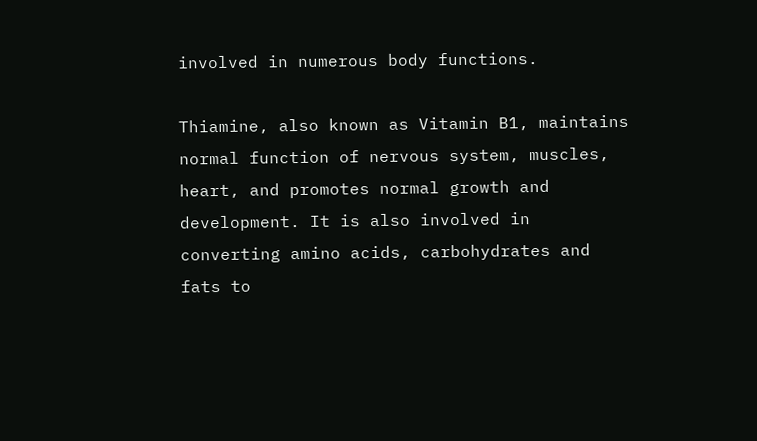involved in numerous body functions.

Thiamine, also known as Vitamin B1, maintains normal function of nervous system, muscles, heart, and promotes normal growth and development. It is also involved in converting amino acids, carbohydrates and fats to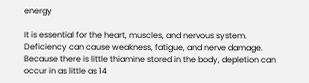energy

It is essential for the heart, muscles, and nervous system. Deficiency can cause weakness, fatigue, and nerve damage. Because there is little thiamine stored in the body, depletion can occur in as little as 14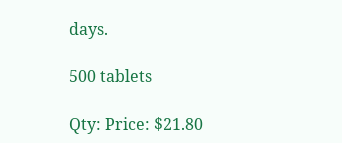days.

500 tablets

Qty: Price: $21.80